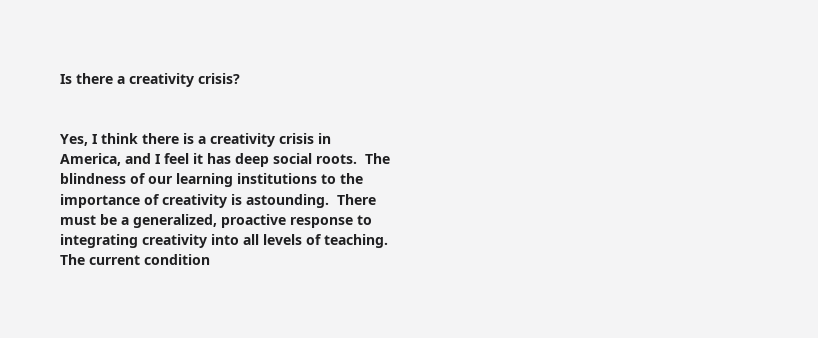Is there a creativity crisis?


Yes, I think there is a creativity crisis in America, and I feel it has deep social roots.  The blindness of our learning institutions to the importance of creativity is astounding.  There must be a generalized, proactive response to integrating creativity into all levels of teaching.  The current condition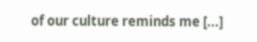of our culture reminds me [...]